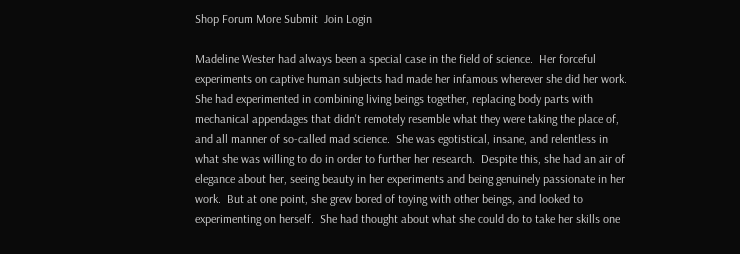Shop Forum More Submit  Join Login

Madeline Wester had always been a special case in the field of science.  Her forceful experiments on captive human subjects had made her infamous wherever she did her work.  She had experimented in combining living beings together, replacing body parts with mechanical appendages that didn't remotely resemble what they were taking the place of, and all manner of so-called mad science.  She was egotistical, insane, and relentless in what she was willing to do in order to further her research.  Despite this, she had an air of elegance about her, seeing beauty in her experiments and being genuinely passionate in her work.  But at one point, she grew bored of toying with other beings, and looked to experimenting on herself.  She had thought about what she could do to take her skills one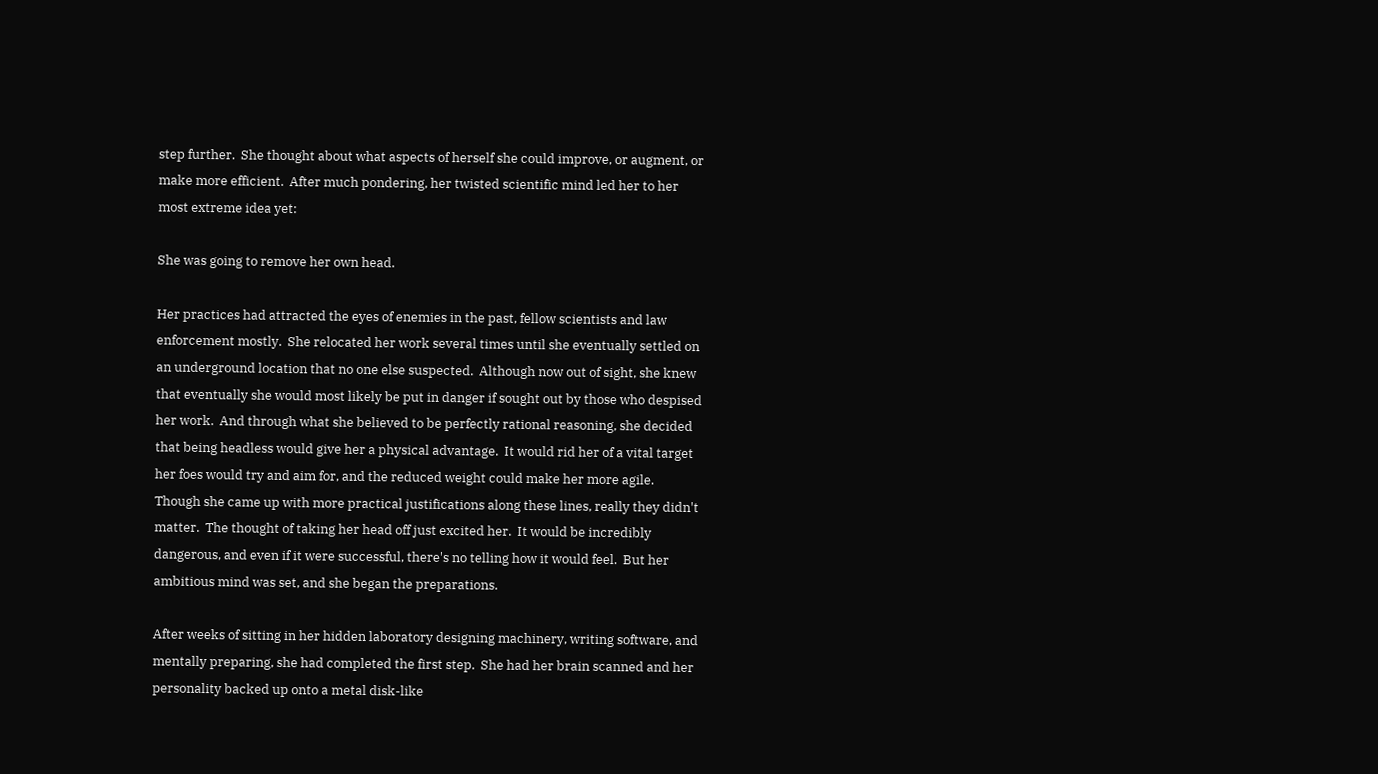step further.  She thought about what aspects of herself she could improve, or augment, or make more efficient.  After much pondering, her twisted scientific mind led her to her most extreme idea yet:

She was going to remove her own head.

Her practices had attracted the eyes of enemies in the past, fellow scientists and law enforcement mostly.  She relocated her work several times until she eventually settled on an underground location that no one else suspected.  Although now out of sight, she knew that eventually she would most likely be put in danger if sought out by those who despised her work.  And through what she believed to be perfectly rational reasoning, she decided that being headless would give her a physical advantage.  It would rid her of a vital target her foes would try and aim for, and the reduced weight could make her more agile.  Though she came up with more practical justifications along these lines, really they didn't matter.  The thought of taking her head off just excited her.  It would be incredibly dangerous, and even if it were successful, there's no telling how it would feel.  But her ambitious mind was set, and she began the preparations.

After weeks of sitting in her hidden laboratory designing machinery, writing software, and mentally preparing, she had completed the first step.  She had her brain scanned and her personality backed up onto a metal disk-like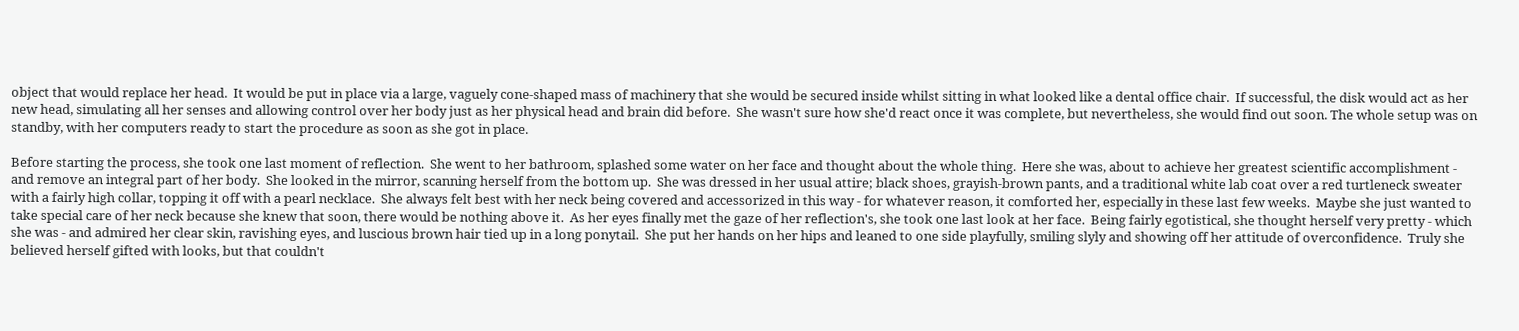object that would replace her head.  It would be put in place via a large, vaguely cone-shaped mass of machinery that she would be secured inside whilst sitting in what looked like a dental office chair.  If successful, the disk would act as her new head, simulating all her senses and allowing control over her body just as her physical head and brain did before.  She wasn't sure how she'd react once it was complete, but nevertheless, she would find out soon. The whole setup was on standby, with her computers ready to start the procedure as soon as she got in place.

Before starting the process, she took one last moment of reflection.  She went to her bathroom, splashed some water on her face and thought about the whole thing.  Here she was, about to achieve her greatest scientific accomplishment - and remove an integral part of her body.  She looked in the mirror, scanning herself from the bottom up.  She was dressed in her usual attire; black shoes, grayish-brown pants, and a traditional white lab coat over a red turtleneck sweater with a fairly high collar, topping it off with a pearl necklace.  She always felt best with her neck being covered and accessorized in this way - for whatever reason, it comforted her, especially in these last few weeks.  Maybe she just wanted to take special care of her neck because she knew that soon, there would be nothing above it.  As her eyes finally met the gaze of her reflection's, she took one last look at her face.  Being fairly egotistical, she thought herself very pretty - which she was - and admired her clear skin, ravishing eyes, and luscious brown hair tied up in a long ponytail.  She put her hands on her hips and leaned to one side playfully, smiling slyly and showing off her attitude of overconfidence.  Truly she believed herself gifted with looks, but that couldn't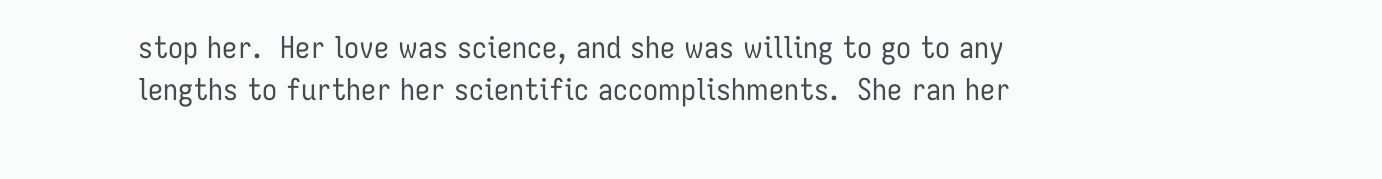stop her.  Her love was science, and she was willing to go to any lengths to further her scientific accomplishments.  She ran her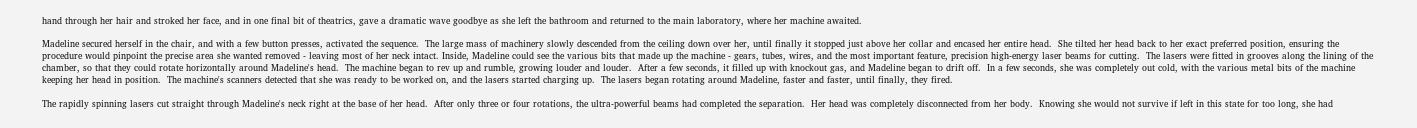hand through her hair and stroked her face, and in one final bit of theatrics, gave a dramatic wave goodbye as she left the bathroom and returned to the main laboratory, where her machine awaited.

Madeline secured herself in the chair, and with a few button presses, activated the sequence.  The large mass of machinery slowly descended from the ceiling down over her, until finally it stopped just above her collar and encased her entire head.  She tilted her head back to her exact preferred position, ensuring the procedure would pinpoint the precise area she wanted removed - leaving most of her neck intact. Inside, Madeline could see the various bits that made up the machine - gears, tubes, wires, and the most important feature, precision high-energy laser beams for cutting.  The lasers were fitted in grooves along the lining of the chamber, so that they could rotate horizontally around Madeline's head.  The machine began to rev up and rumble, growing louder and louder.  After a few seconds, it filled up with knockout gas, and Madeline began to drift off.  In a few seconds, she was completely out cold, with the various metal bits of the machine keeping her head in position.  The machine's scanners detected that she was ready to be worked on, and the lasers started charging up.  The lasers began rotating around Madeline, faster and faster, until finally, they fired.

The rapidly spinning lasers cut straight through Madeline's neck right at the base of her head.  After only three or four rotations, the ultra-powerful beams had completed the separation.  Her head was completely disconnected from her body.  Knowing she would not survive if left in this state for too long, she had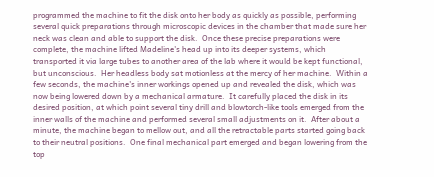programmed the machine to fit the disk onto her body as quickly as possible, performing several quick preparations through microscopic devices in the chamber that made sure her neck was clean and able to support the disk.  Once these precise preparations were complete, the machine lifted Madeline's head up into its deeper systems, which transported it via large tubes to another area of the lab where it would be kept functional, but unconscious.  Her headless body sat motionless at the mercy of her machine.  Within a few seconds, the machine's inner workings opened up and revealed the disk, which was now being lowered down by a mechanical armature.  It carefully placed the disk in its desired position, at which point several tiny drill and blowtorch-like tools emerged from the inner walls of the machine and performed several small adjustments on it.  After about a minute, the machine began to mellow out, and all the retractable parts started going back to their neutral positions.  One final mechanical part emerged and began lowering from the top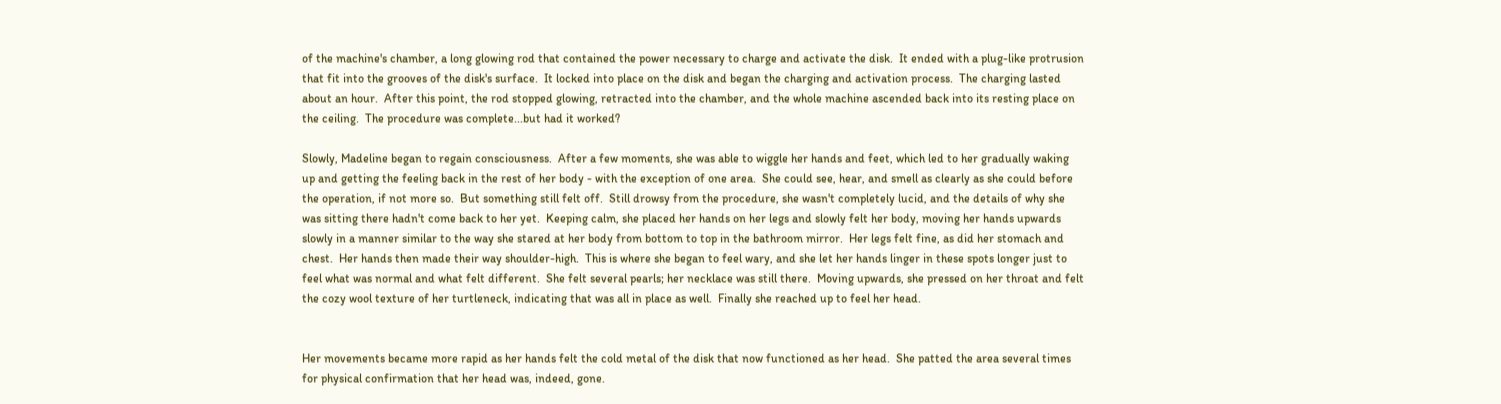of the machine's chamber, a long glowing rod that contained the power necessary to charge and activate the disk.  It ended with a plug-like protrusion that fit into the grooves of the disk's surface.  It locked into place on the disk and began the charging and activation process.  The charging lasted about an hour.  After this point, the rod stopped glowing, retracted into the chamber, and the whole machine ascended back into its resting place on the ceiling.  The procedure was complete...but had it worked?

Slowly, Madeline began to regain consciousness.  After a few moments, she was able to wiggle her hands and feet, which led to her gradually waking up and getting the feeling back in the rest of her body - with the exception of one area.  She could see, hear, and smell as clearly as she could before the operation, if not more so.  But something still felt off.  Still drowsy from the procedure, she wasn't completely lucid, and the details of why she was sitting there hadn't come back to her yet.  Keeping calm, she placed her hands on her legs and slowly felt her body, moving her hands upwards slowly in a manner similar to the way she stared at her body from bottom to top in the bathroom mirror.  Her legs felt fine, as did her stomach and chest.  Her hands then made their way shoulder-high.  This is where she began to feel wary, and she let her hands linger in these spots longer just to feel what was normal and what felt different.  She felt several pearls; her necklace was still there.  Moving upwards, she pressed on her throat and felt the cozy wool texture of her turtleneck, indicating that was all in place as well.  Finally she reached up to feel her head.


Her movements became more rapid as her hands felt the cold metal of the disk that now functioned as her head.  She patted the area several times for physical confirmation that her head was, indeed, gone.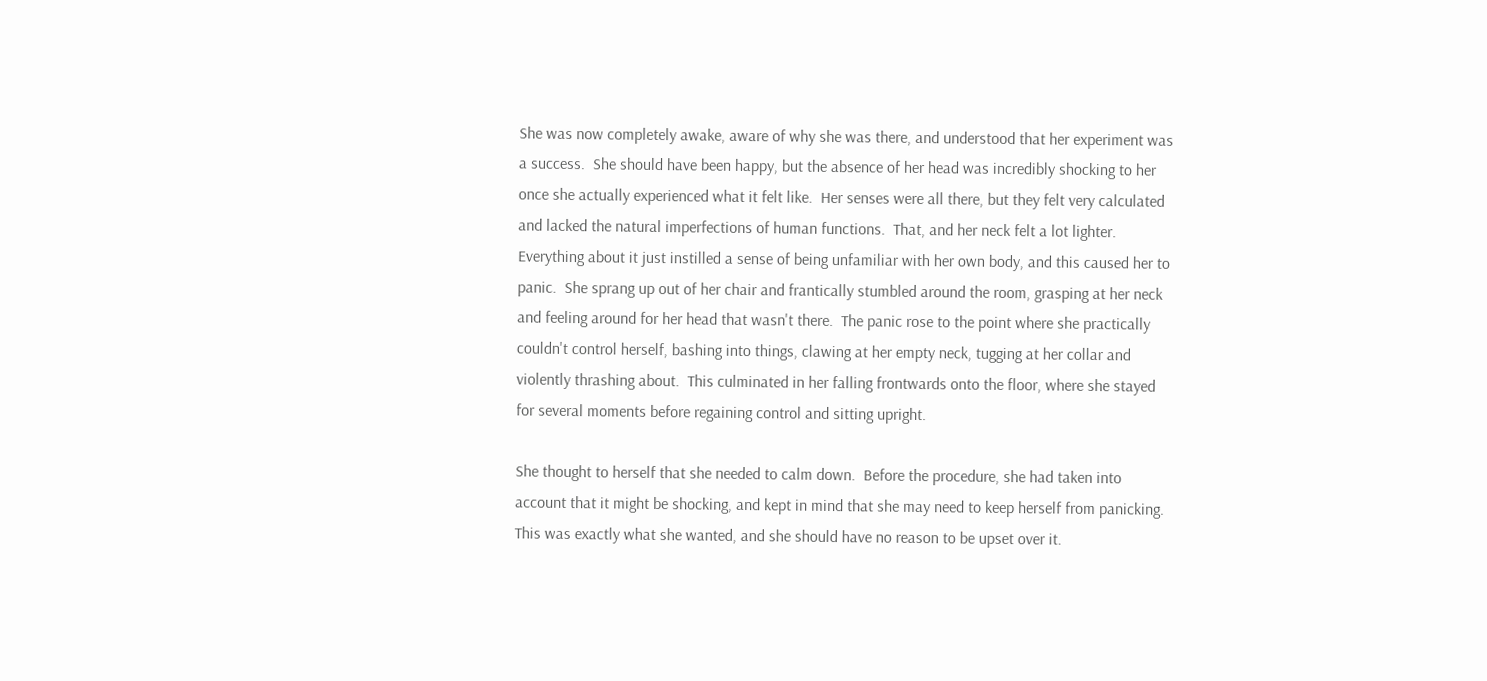She was now completely awake, aware of why she was there, and understood that her experiment was a success.  She should have been happy, but the absence of her head was incredibly shocking to her once she actually experienced what it felt like.  Her senses were all there, but they felt very calculated and lacked the natural imperfections of human functions.  That, and her neck felt a lot lighter.  Everything about it just instilled a sense of being unfamiliar with her own body, and this caused her to panic.  She sprang up out of her chair and frantically stumbled around the room, grasping at her neck and feeling around for her head that wasn't there.  The panic rose to the point where she practically couldn't control herself, bashing into things, clawing at her empty neck, tugging at her collar and violently thrashing about.  This culminated in her falling frontwards onto the floor, where she stayed for several moments before regaining control and sitting upright.

She thought to herself that she needed to calm down.  Before the procedure, she had taken into account that it might be shocking, and kept in mind that she may need to keep herself from panicking.  This was exactly what she wanted, and she should have no reason to be upset over it.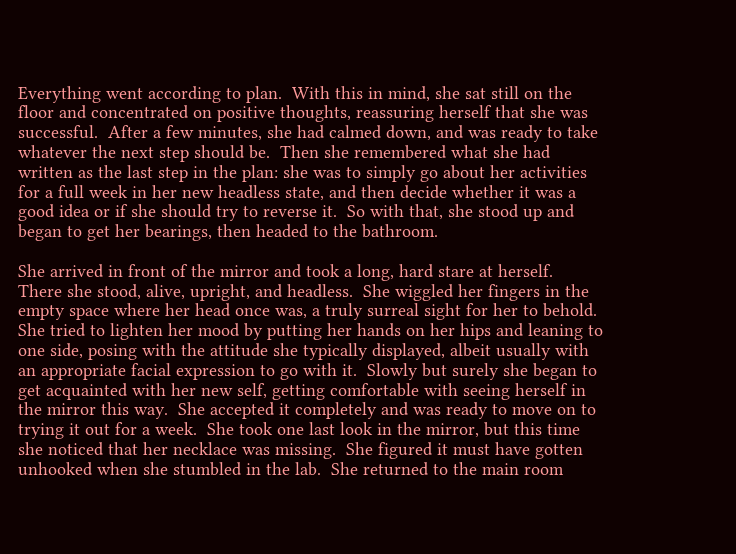Everything went according to plan.  With this in mind, she sat still on the floor and concentrated on positive thoughts, reassuring herself that she was successful.  After a few minutes, she had calmed down, and was ready to take whatever the next step should be.  Then she remembered what she had written as the last step in the plan: she was to simply go about her activities for a full week in her new headless state, and then decide whether it was a good idea or if she should try to reverse it.  So with that, she stood up and began to get her bearings, then headed to the bathroom.

She arrived in front of the mirror and took a long, hard stare at herself.  There she stood, alive, upright, and headless.  She wiggled her fingers in the empty space where her head once was, a truly surreal sight for her to behold.  She tried to lighten her mood by putting her hands on her hips and leaning to one side, posing with the attitude she typically displayed, albeit usually with an appropriate facial expression to go with it.  Slowly but surely she began to get acquainted with her new self, getting comfortable with seeing herself in the mirror this way.  She accepted it completely and was ready to move on to trying it out for a week.  She took one last look in the mirror, but this time she noticed that her necklace was missing.  She figured it must have gotten unhooked when she stumbled in the lab.  She returned to the main room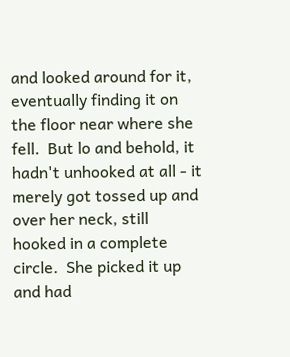and looked around for it, eventually finding it on the floor near where she fell.  But lo and behold, it hadn't unhooked at all - it merely got tossed up and over her neck, still hooked in a complete circle.  She picked it up and had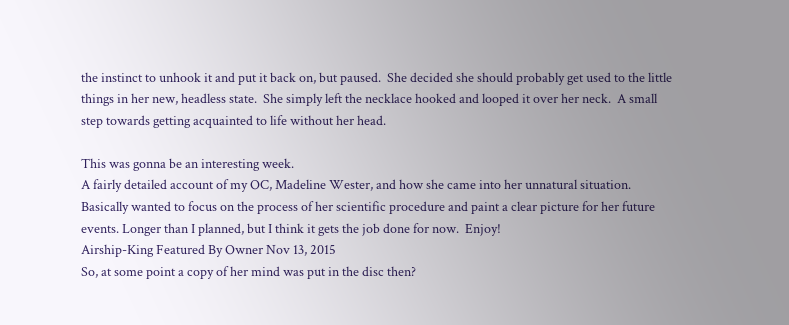the instinct to unhook it and put it back on, but paused.  She decided she should probably get used to the little things in her new, headless state.  She simply left the necklace hooked and looped it over her neck.  A small step towards getting acquainted to life without her head.

This was gonna be an interesting week.
A fairly detailed account of my OC, Madeline Wester, and how she came into her unnatural situation.   Basically wanted to focus on the process of her scientific procedure and paint a clear picture for her future events. Longer than I planned, but I think it gets the job done for now.  Enjoy!
Airship-King Featured By Owner Nov 13, 2015
So, at some point a copy of her mind was put in the disc then?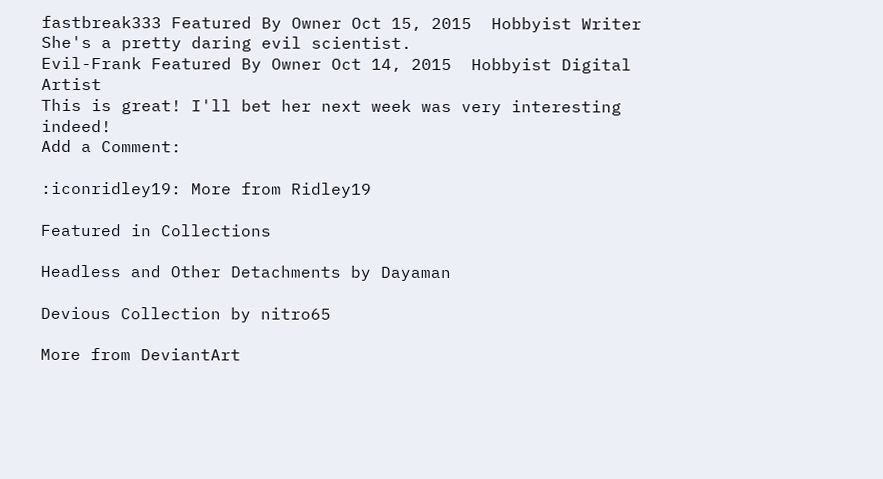fastbreak333 Featured By Owner Oct 15, 2015  Hobbyist Writer
She's a pretty daring evil scientist.
Evil-Frank Featured By Owner Oct 14, 2015  Hobbyist Digital Artist
This is great! I'll bet her next week was very interesting indeed!
Add a Comment:

:iconridley19: More from Ridley19

Featured in Collections

Headless and Other Detachments by Dayaman

Devious Collection by nitro65

More from DeviantArt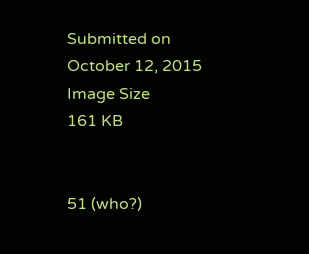Submitted on
October 12, 2015
Image Size
161 KB


51 (who?)